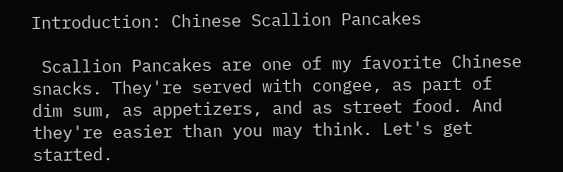Introduction: Chinese Scallion Pancakes

 Scallion Pancakes are one of my favorite Chinese snacks. They're served with congee, as part of dim sum, as appetizers, and as street food. And they're easier than you may think. Let's get started.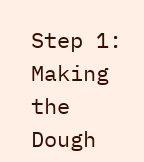Step 1: Making the Dough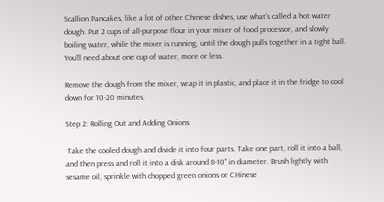Scallion Pancakes, like a lot of other Chinese dishes, use what's called a hot water dough. Put 2 cups of all-purpose flour in your mixer of food processor, and slowly boiling water, while the mixer is running, until the dough pulls together in a tight ball. You'll need about one cup of water, more or less.

Remove the dough from the mixer, wrap it in plastic, and place it in the fridge to cool down for 10-20 minutes.

Step 2: Rolling Out and Adding Onions

 Take the cooled dough and divide it into four parts. Take one part, roll it into a ball, and then press and roll it into a disk around 8-10" in diameter. Brush lightly with sesame oil, sprinkle with chopped green onions or CHinese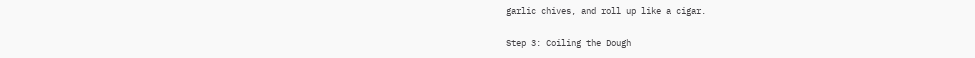garlic chives, and roll up like a cigar.

Step 3: Coiling the Dough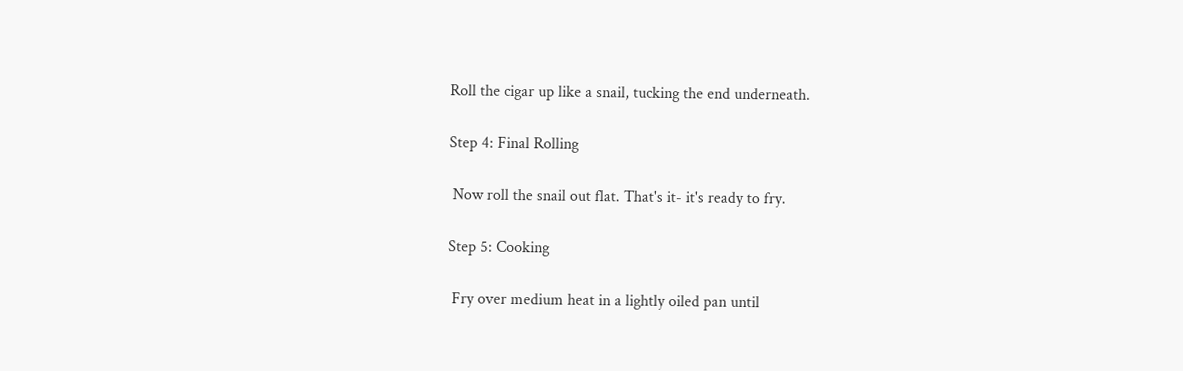Roll the cigar up like a snail, tucking the end underneath.

Step 4: Final Rolling

 Now roll the snail out flat. That's it- it's ready to fry.

Step 5: Cooking

 Fry over medium heat in a lightly oiled pan until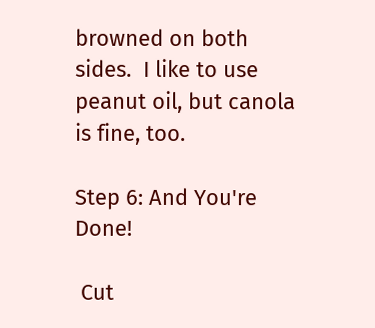browned on both sides.  I like to use peanut oil, but canola is fine, too.

Step 6: And You're Done!

 Cut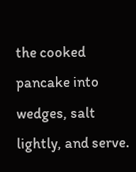the cooked pancake into wedges, salt lightly, and serve.